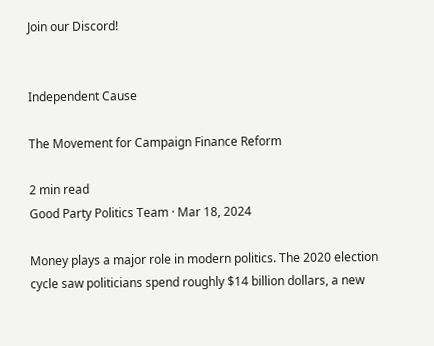Join our Discord!


Independent Cause

The Movement for Campaign Finance Reform

2 min read
Good Party Politics Team · Mar 18, 2024

Money plays a major role in modern politics. The 2020 election cycle saw politicians spend roughly $14 billion dollars, a new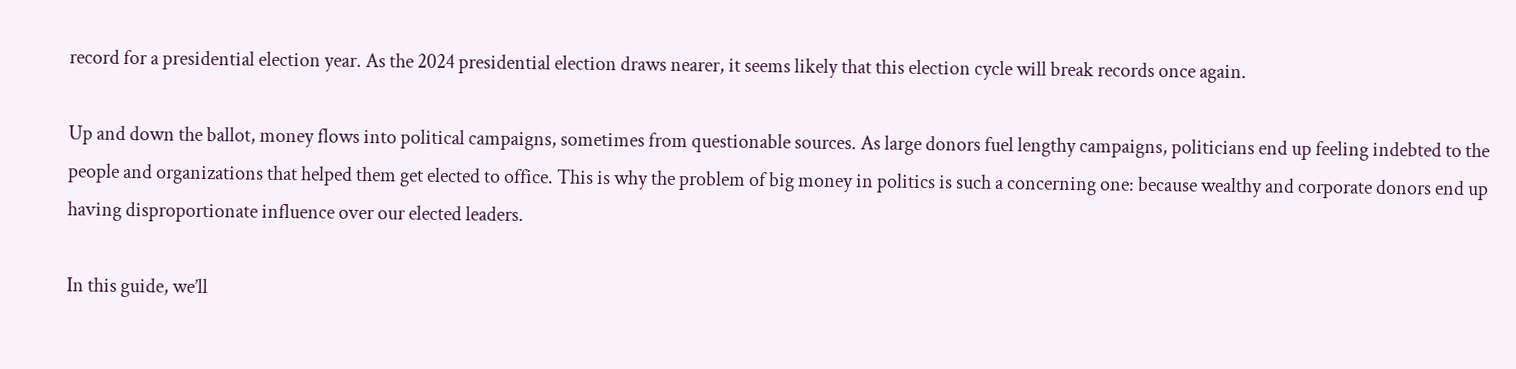record for a presidential election year. As the 2024 presidential election draws nearer, it seems likely that this election cycle will break records once again.

Up and down the ballot, money flows into political campaigns, sometimes from questionable sources. As large donors fuel lengthy campaigns, politicians end up feeling indebted to the people and organizations that helped them get elected to office. This is why the problem of big money in politics is such a concerning one: because wealthy and corporate donors end up having disproportionate influence over our elected leaders.

In this guide, we’ll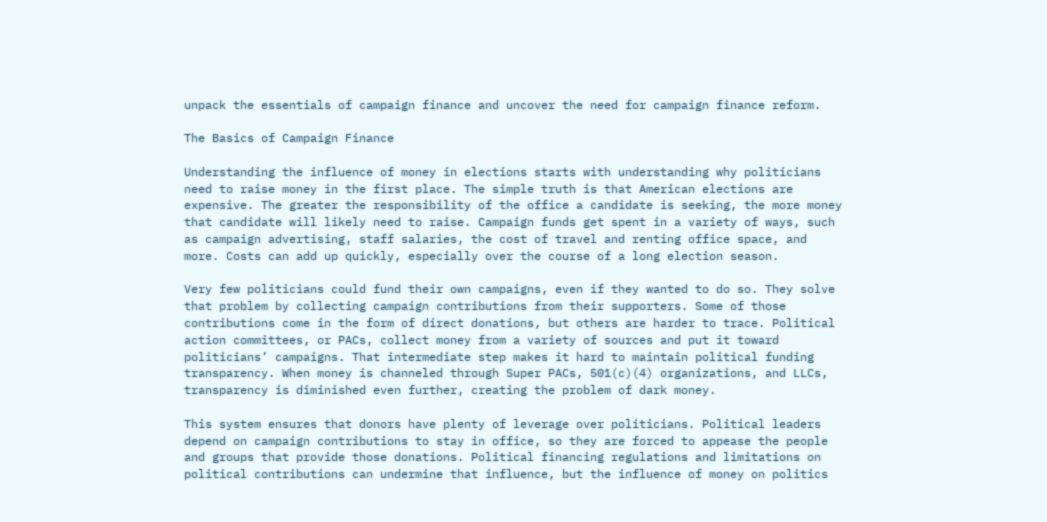unpack the essentials of campaign finance and uncover the need for campaign finance reform.

The Basics of Campaign Finance

Understanding the influence of money in elections starts with understanding why politicians need to raise money in the first place. The simple truth is that American elections are expensive. The greater the responsibility of the office a candidate is seeking, the more money that candidate will likely need to raise. Campaign funds get spent in a variety of ways, such as campaign advertising, staff salaries, the cost of travel and renting office space, and more. Costs can add up quickly, especially over the course of a long election season.

Very few politicians could fund their own campaigns, even if they wanted to do so. They solve that problem by collecting campaign contributions from their supporters. Some of those contributions come in the form of direct donations, but others are harder to trace. Political action committees, or PACs, collect money from a variety of sources and put it toward politicians’ campaigns. That intermediate step makes it hard to maintain political funding transparency. When money is channeled through Super PACs, 501(c)(4) organizations, and LLCs, transparency is diminished even further, creating the problem of dark money.

This system ensures that donors have plenty of leverage over politicians. Political leaders depend on campaign contributions to stay in office, so they are forced to appease the people and groups that provide those donations. Political financing regulations and limitations on political contributions can undermine that influence, but the influence of money on politics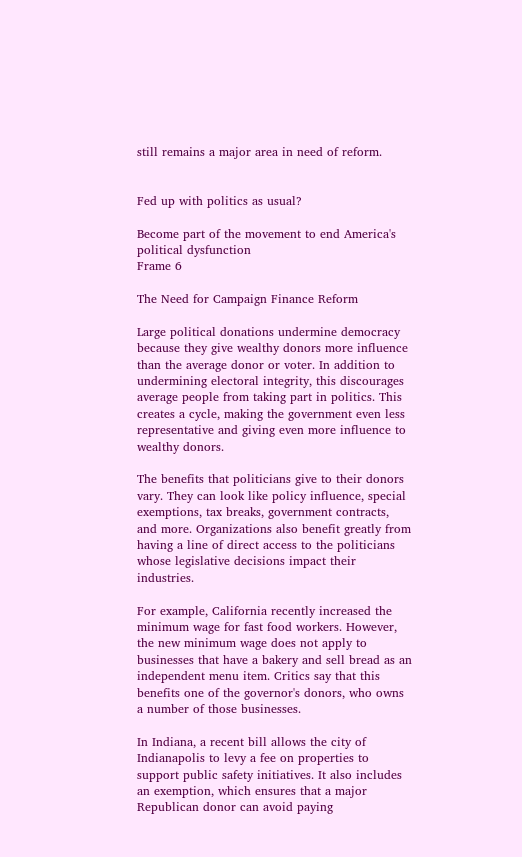still remains a major area in need of reform.


Fed up with politics as usual?

Become part of the movement to end America's political dysfunction
Frame 6

The Need for Campaign Finance Reform

Large political donations undermine democracy because they give wealthy donors more influence than the average donor or voter. In addition to undermining electoral integrity, this discourages average people from taking part in politics. This creates a cycle, making the government even less representative and giving even more influence to wealthy donors.

The benefits that politicians give to their donors vary. They can look like policy influence, special exemptions, tax breaks, government contracts, and more. Organizations also benefit greatly from having a line of direct access to the politicians whose legislative decisions impact their industries.

For example, California recently increased the minimum wage for fast food workers. However, the new minimum wage does not apply to businesses that have a bakery and sell bread as an independent menu item. Critics say that this benefits one of the governor's donors, who owns a number of those businesses.

In Indiana, a recent bill allows the city of Indianapolis to levy a fee on properties to support public safety initiatives. It also includes an exemption, which ensures that a major Republican donor can avoid paying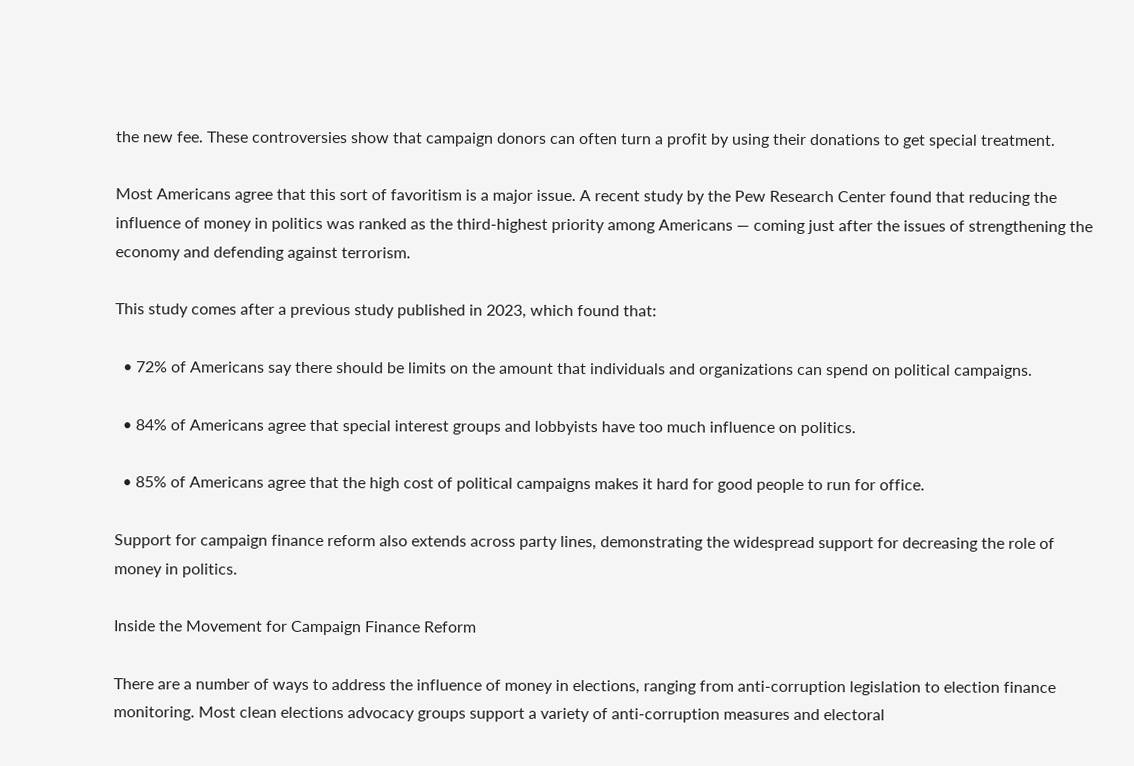the new fee. These controversies show that campaign donors can often turn a profit by using their donations to get special treatment.

Most Americans agree that this sort of favoritism is a major issue. A recent study by the Pew Research Center found that reducing the influence of money in politics was ranked as the third-highest priority among Americans — coming just after the issues of strengthening the economy and defending against terrorism.

This study comes after a previous study published in 2023, which found that:

  • 72% of Americans say there should be limits on the amount that individuals and organizations can spend on political campaigns.

  • 84% of Americans agree that special interest groups and lobbyists have too much influence on politics.

  • 85% of Americans agree that the high cost of political campaigns makes it hard for good people to run for office.

Support for campaign finance reform also extends across party lines, demonstrating the widespread support for decreasing the role of money in politics.

Inside the Movement for Campaign Finance Reform

There are a number of ways to address the influence of money in elections, ranging from anti-corruption legislation to election finance monitoring. Most clean elections advocacy groups support a variety of anti-corruption measures and electoral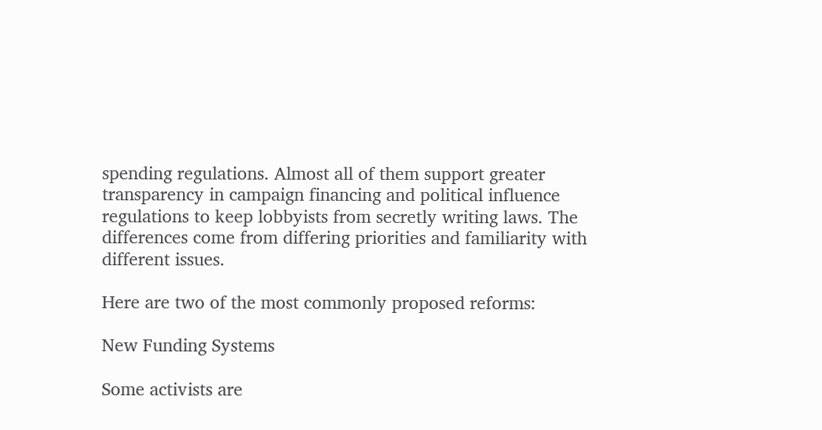spending regulations. Almost all of them support greater transparency in campaign financing and political influence regulations to keep lobbyists from secretly writing laws. The differences come from differing priorities and familiarity with different issues.

Here are two of the most commonly proposed reforms:

New Funding Systems

Some activists are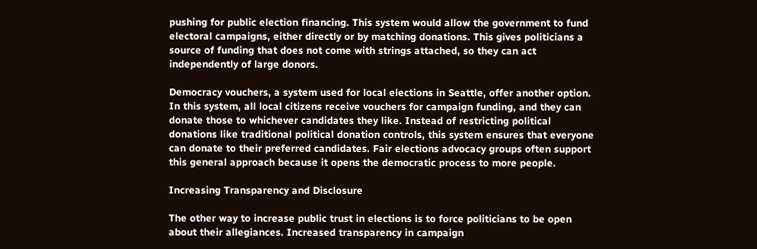pushing for public election financing. This system would allow the government to fund electoral campaigns, either directly or by matching donations. This gives politicians a source of funding that does not come with strings attached, so they can act independently of large donors.

Democracy vouchers, a system used for local elections in Seattle, offer another option. In this system, all local citizens receive vouchers for campaign funding, and they can donate those to whichever candidates they like. Instead of restricting political donations like traditional political donation controls, this system ensures that everyone can donate to their preferred candidates. Fair elections advocacy groups often support this general approach because it opens the democratic process to more people.

Increasing Transparency and Disclosure

The other way to increase public trust in elections is to force politicians to be open about their allegiances. Increased transparency in campaign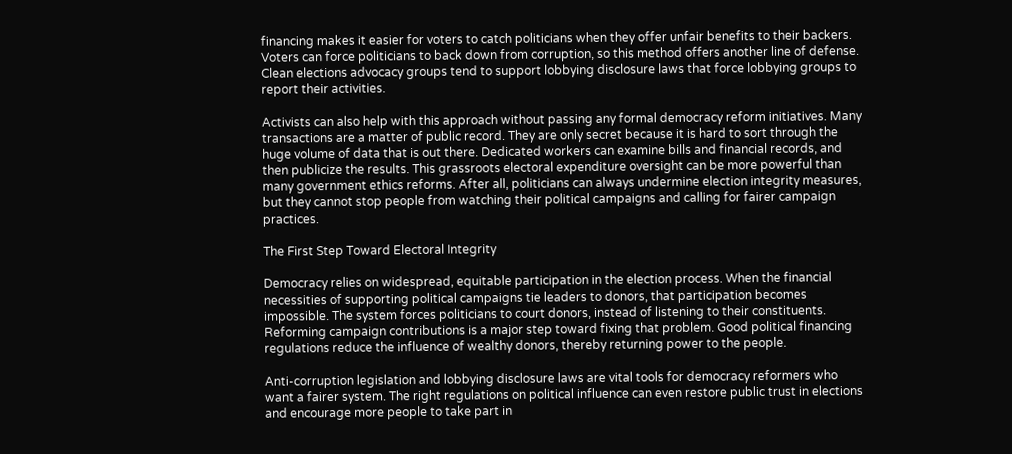financing makes it easier for voters to catch politicians when they offer unfair benefits to their backers. Voters can force politicians to back down from corruption, so this method offers another line of defense. Clean elections advocacy groups tend to support lobbying disclosure laws that force lobbying groups to report their activities.

Activists can also help with this approach without passing any formal democracy reform initiatives. Many transactions are a matter of public record. They are only secret because it is hard to sort through the huge volume of data that is out there. Dedicated workers can examine bills and financial records, and then publicize the results. This grassroots electoral expenditure oversight can be more powerful than many government ethics reforms. After all, politicians can always undermine election integrity measures, but they cannot stop people from watching their political campaigns and calling for fairer campaign practices.

The First Step Toward Electoral Integrity

Democracy relies on widespread, equitable participation in the election process. When the financial necessities of supporting political campaigns tie leaders to donors, that participation becomes impossible. The system forces politicians to court donors, instead of listening to their constituents. Reforming campaign contributions is a major step toward fixing that problem. Good political financing regulations reduce the influence of wealthy donors, thereby returning power to the people.

Anti-corruption legislation and lobbying disclosure laws are vital tools for democracy reformers who want a fairer system. The right regulations on political influence can even restore public trust in elections and encourage more people to take part in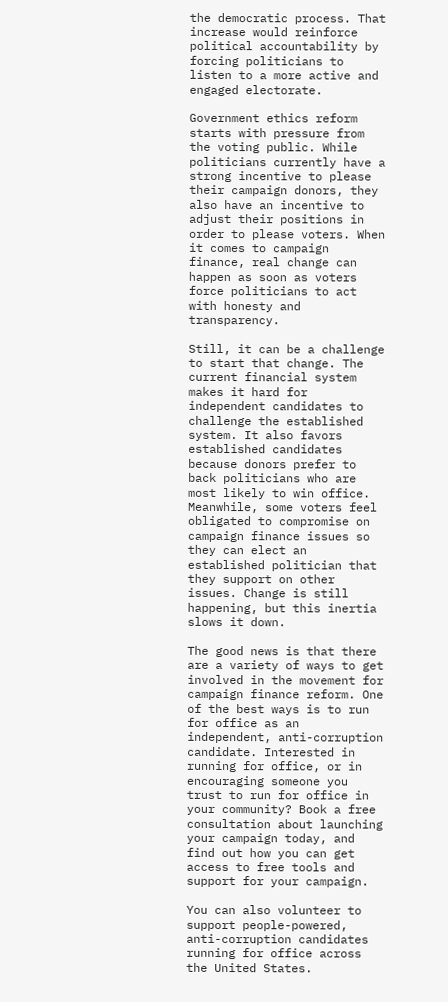the democratic process. That increase would reinforce political accountability by forcing politicians to listen to a more active and engaged electorate.

Government ethics reform starts with pressure from the voting public. While politicians currently have a strong incentive to please their campaign donors, they also have an incentive to adjust their positions in order to please voters. When it comes to campaign finance, real change can happen as soon as voters force politicians to act with honesty and transparency.

Still, it can be a challenge to start that change. The current financial system makes it hard for independent candidates to challenge the established system. It also favors established candidates because donors prefer to back politicians who are most likely to win office. Meanwhile, some voters feel obligated to compromise on campaign finance issues so they can elect an established politician that they support on other issues. Change is still happening, but this inertia slows it down.

The good news is that there are a variety of ways to get involved in the movement for campaign finance reform. One of the best ways is to run for office as an independent, anti-corruption candidate. Interested in running for office, or in encouraging someone you trust to run for office in your community? Book a free consultation about launching your campaign today, and find out how you can get access to free tools and support for your campaign.

You can also volunteer to support people-powered, anti-corruption candidates running for office across the United States.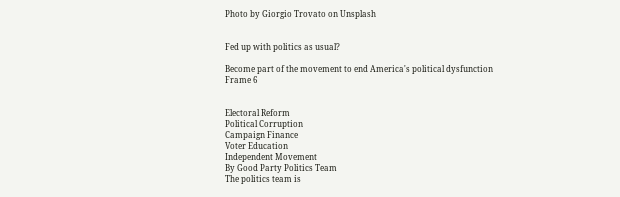Photo by Giorgio Trovato on Unsplash


Fed up with politics as usual?

Become part of the movement to end America's political dysfunction
Frame 6


Electoral Reform
Political Corruption
Campaign Finance
Voter Education
Independent Movement
By Good Party Politics Team
The politics team is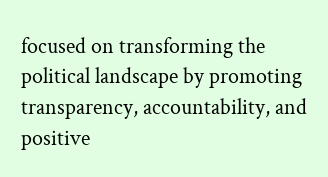focused on transforming the political landscape by promoting transparency, accountability, and positive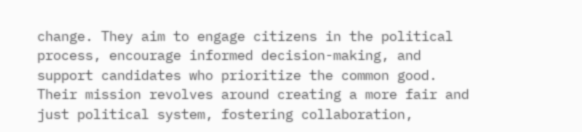change. They aim to engage citizens in the political process, encourage informed decision-making, and support candidates who prioritize the common good. Their mission revolves around creating a more fair and just political system, fostering collaboration,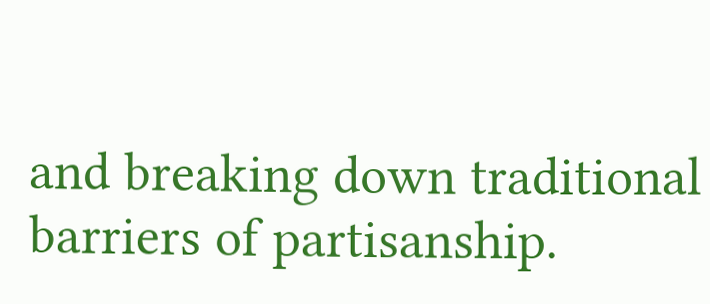and breaking down traditional barriers of partisanship.